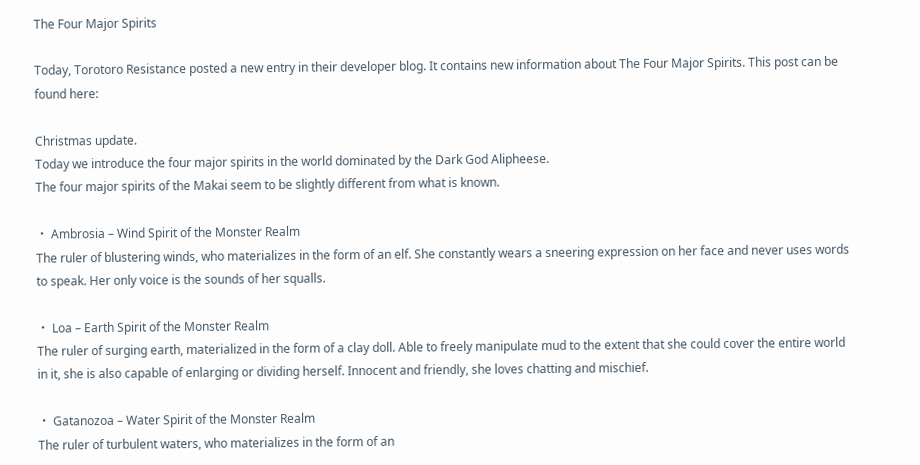The Four Major Spirits

Today, Torotoro Resistance posted a new entry in their developer blog. It contains new information about The Four Major Spirits. This post can be found here:

Christmas update.
Today we introduce the four major spirits in the world dominated by the Dark God Alipheese.
The four major spirits of the Makai seem to be slightly different from what is known.

・ Ambrosia – Wind Spirit of the Monster Realm
The ruler of blustering winds, who materializes in the form of an elf. She constantly wears a sneering expression on her face and never uses words to speak. Her only voice is the sounds of her squalls.

・ Loa – Earth Spirit of the Monster Realm
The ruler of surging earth, materialized in the form of a clay doll. Able to freely manipulate mud to the extent that she could cover the entire world in it, she is also capable of enlarging or dividing herself. Innocent and friendly, she loves chatting and mischief.

・ Gatanozoa – Water Spirit of the Monster Realm
The ruler of turbulent waters, who materializes in the form of an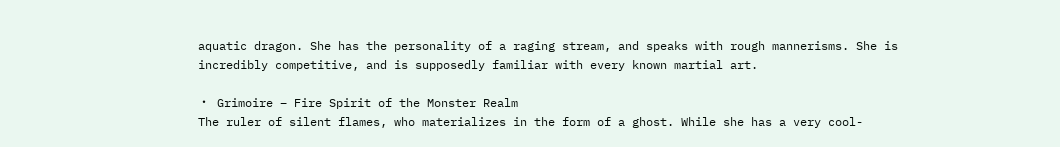aquatic dragon. She has the personality of a raging stream, and speaks with rough mannerisms. She is incredibly competitive, and is supposedly familiar with every known martial art.

・ Grimoire – Fire Spirit of the Monster Realm
The ruler of silent flames, who materializes in the form of a ghost. While she has a very cool-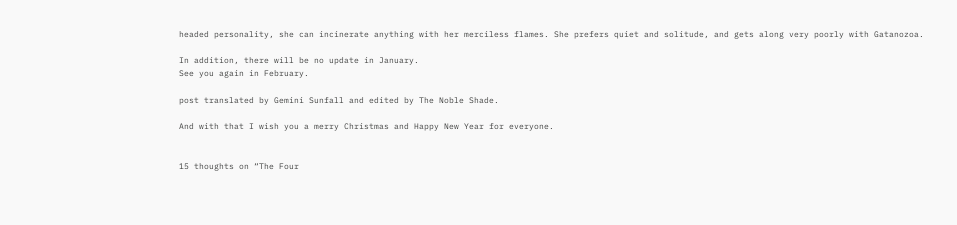headed personality, she can incinerate anything with her merciless flames. She prefers quiet and solitude, and gets along very poorly with Gatanozoa.

In addition, there will be no update in January.
See you again in February.

post translated by Gemini Sunfall and edited by The Noble Shade.

And with that I wish you a merry Christmas and Happy New Year for everyone.


15 thoughts on “The Four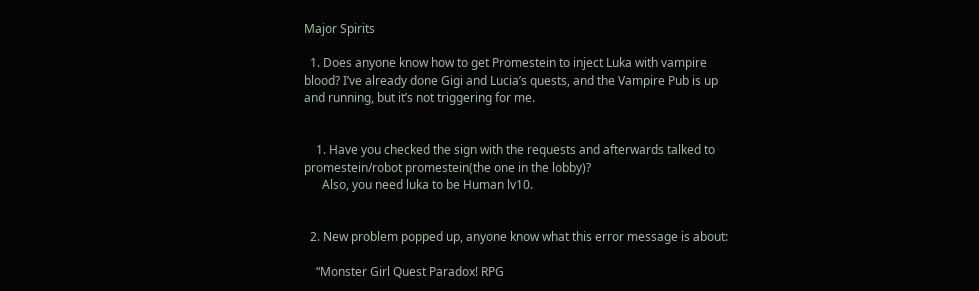Major Spirits

  1. Does anyone know how to get Promestein to inject Luka with vampire blood? I’ve already done Gigi and Lucia’s quests, and the Vampire Pub is up and running, but it’s not triggering for me.


    1. Have you checked the sign with the requests and afterwards talked to promestein/robot promestein(the one in the lobby)?
      Also, you need luka to be Human lv10.


  2. New problem popped up, anyone know what this error message is about:

    “Monster Girl Quest Paradox! RPG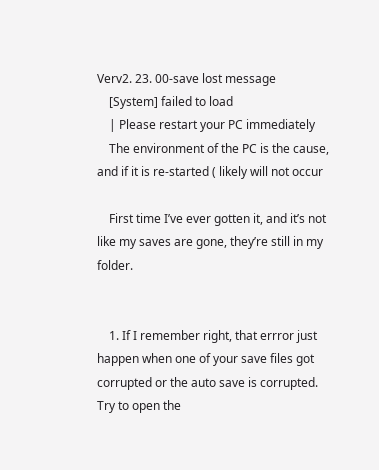Verv2. 23. 00-save lost message
    [System] failed to load
    | Please restart your PC immediately
    The environment of the PC is the cause, and if it is re-started ( likely will not occur

    First time I’ve ever gotten it, and it’s not like my saves are gone, they’re still in my folder.


    1. If I remember right, that errror just happen when one of your save files got corrupted or the auto save is corrupted. Try to open the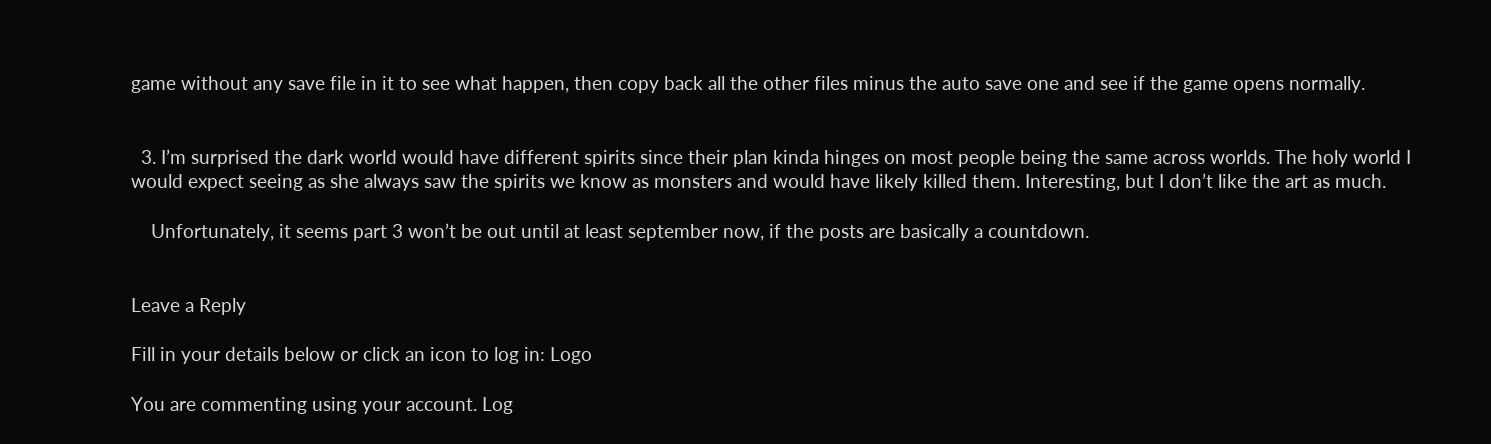game without any save file in it to see what happen, then copy back all the other files minus the auto save one and see if the game opens normally.


  3. I’m surprised the dark world would have different spirits since their plan kinda hinges on most people being the same across worlds. The holy world I would expect seeing as she always saw the spirits we know as monsters and would have likely killed them. Interesting, but I don’t like the art as much.

    Unfortunately, it seems part 3 won’t be out until at least september now, if the posts are basically a countdown.


Leave a Reply

Fill in your details below or click an icon to log in: Logo

You are commenting using your account. Log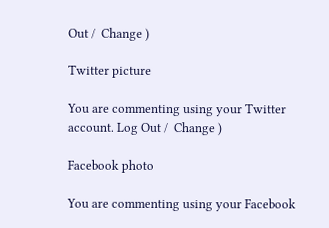Out /  Change )

Twitter picture

You are commenting using your Twitter account. Log Out /  Change )

Facebook photo

You are commenting using your Facebook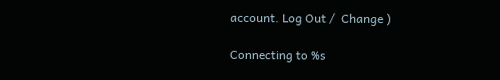account. Log Out /  Change )

Connecting to %s